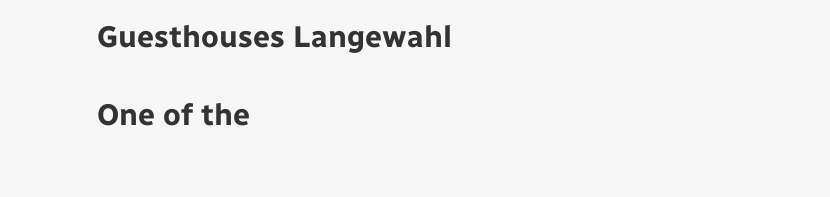Guesthouses Langewahl

One of the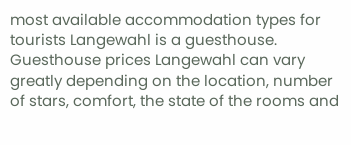most available accommodation types for tourists Langewahl is a guesthouse. Guesthouse prices Langewahl can vary greatly depending on the location, number of stars, comfort, the state of the rooms and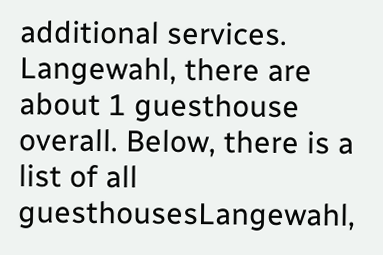additional services. Langewahl, there are about 1 guesthouse overall. Below, there is a list of all guesthousesLangewahl,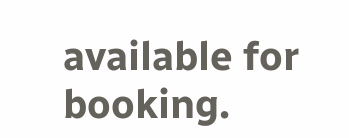available for booking.